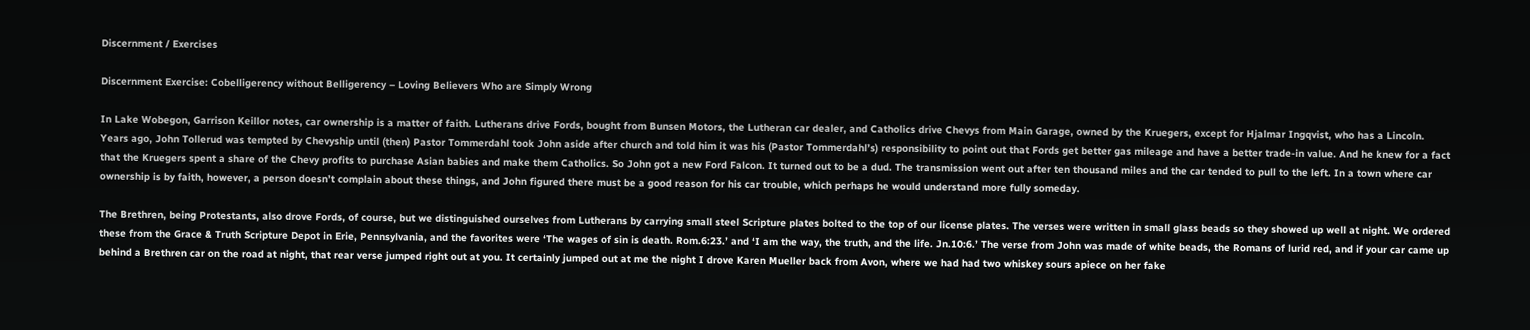Discernment / Exercises

Discernment Exercise: Cobelligerency without Belligerency – Loving Believers Who are Simply Wrong

In Lake Wobegon, Garrison Keillor notes, car ownership is a matter of faith. Lutherans drive Fords, bought from Bunsen Motors, the Lutheran car dealer, and Catholics drive Chevys from Main Garage, owned by the Kruegers, except for Hjalmar Ingqvist, who has a Lincoln. Years ago, John Tollerud was tempted by Chevyship until (then) Pastor Tommerdahl took John aside after church and told him it was his (Pastor Tommerdahl’s) responsibility to point out that Fords get better gas mileage and have a better trade-in value. And he knew for a fact that the Kruegers spent a share of the Chevy profits to purchase Asian babies and make them Catholics. So John got a new Ford Falcon. It turned out to be a dud. The transmission went out after ten thousand miles and the car tended to pull to the left. In a town where car ownership is by faith, however, a person doesn’t complain about these things, and John figured there must be a good reason for his car trouble, which perhaps he would understand more fully someday.

The Brethren, being Protestants, also drove Fords, of course, but we distinguished ourselves from Lutherans by carrying small steel Scripture plates bolted to the top of our license plates. The verses were written in small glass beads so they showed up well at night. We ordered these from the Grace & Truth Scripture Depot in Erie, Pennsylvania, and the favorites were ‘The wages of sin is death. Rom.6:23.’ and ‘I am the way, the truth, and the life. Jn.10:6.’ The verse from John was made of white beads, the Romans of lurid red, and if your car came up behind a Brethren car on the road at night, that rear verse jumped right out at you. It certainly jumped out at me the night I drove Karen Mueller back from Avon, where we had had two whiskey sours apiece on her fake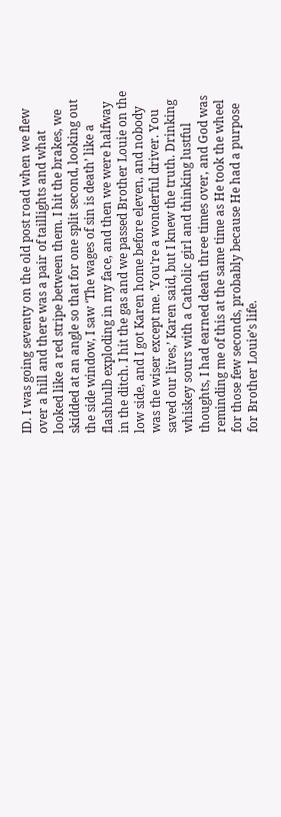ID. I was going seventy on the old post road when we flew over a hill and there was a pair of taillights and what looked like a red stripe between them. I hit the brakes, we skidded at an angle so that for one split second, looking out the side window, I saw ‘The wages of sin is death’ like a flashbulb exploding in my face, and then we were halfway in the ditch. I hit the gas and we passed Brother Louie on the low side, and I got Karen home before eleven, and nobody was the wiser except me. ‘You’re a wonderful driver. You saved our lives,’ Karen said, but I knew the truth. Drinking whiskey sours with a Catholic girl and thinking lustful thoughts, I had earned death three times over, and God was reminding me of this at the same time as He took the wheel for those few seconds, probably because He had a purpose for Brother Louie’s life.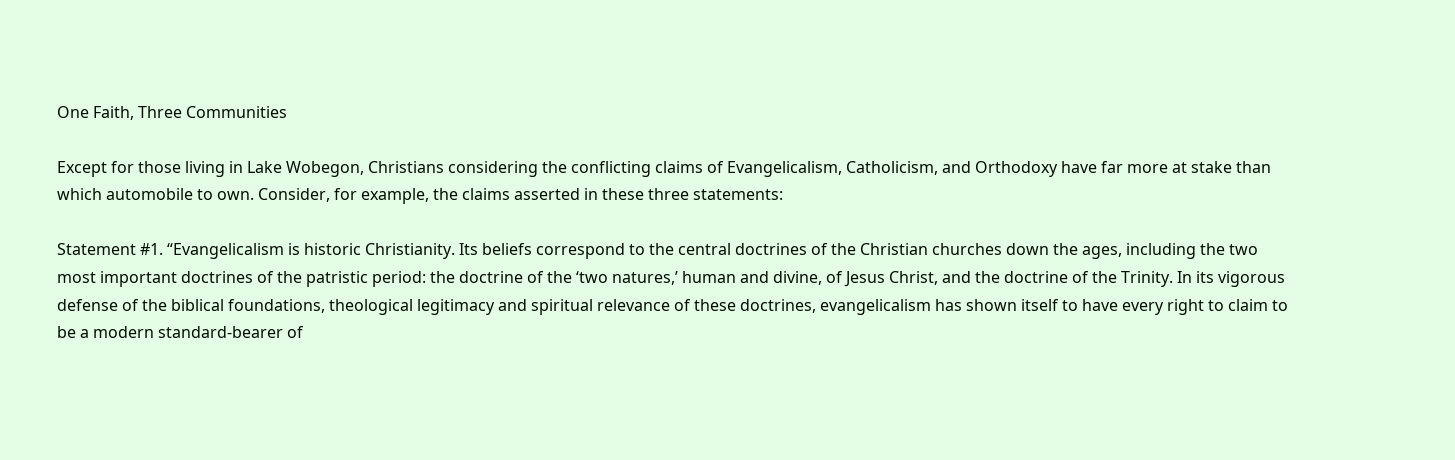One Faith, Three Communities

Except for those living in Lake Wobegon, Christians considering the conflicting claims of Evangelicalism, Catholicism, and Orthodoxy have far more at stake than which automobile to own. Consider, for example, the claims asserted in these three statements:

Statement #1. “Evangelicalism is historic Christianity. Its beliefs correspond to the central doctrines of the Christian churches down the ages, including the two most important doctrines of the patristic period: the doctrine of the ‘two natures,’ human and divine, of Jesus Christ, and the doctrine of the Trinity. In its vigorous defense of the biblical foundations, theological legitimacy and spiritual relevance of these doctrines, evangelicalism has shown itself to have every right to claim to be a modern standard-bearer of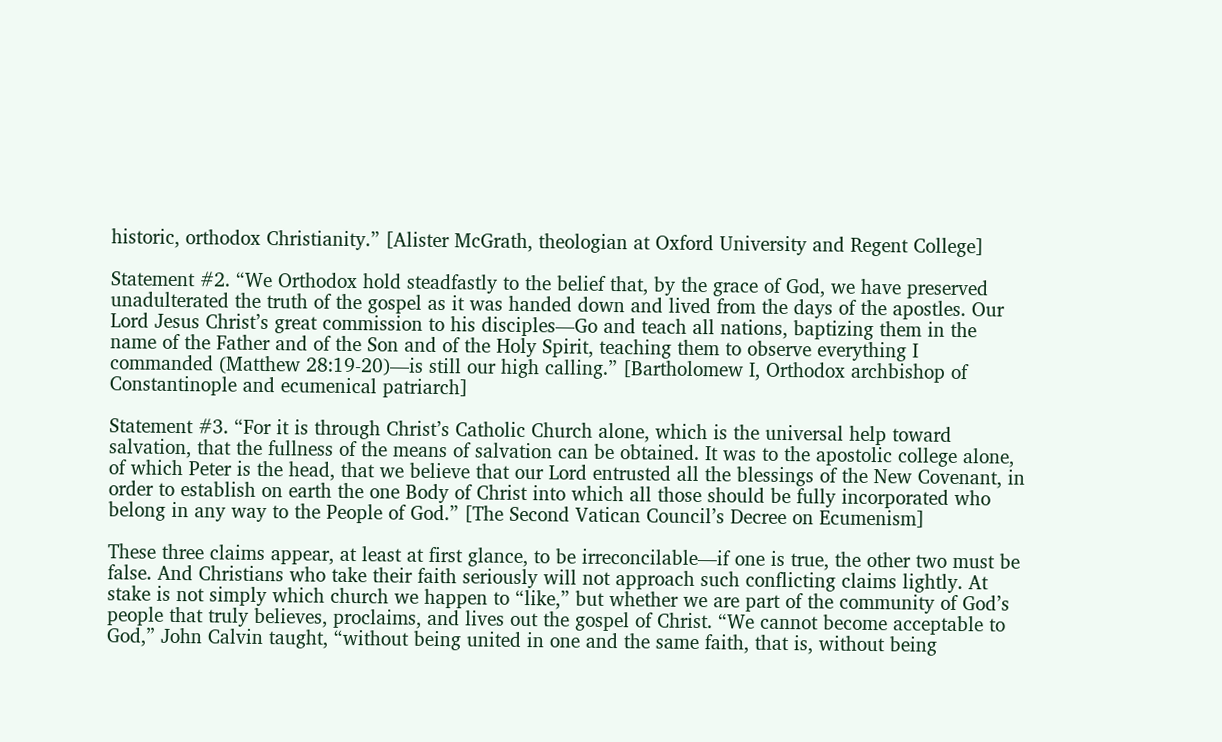historic, orthodox Christianity.” [Alister McGrath, theologian at Oxford University and Regent College]

Statement #2. “We Orthodox hold steadfastly to the belief that, by the grace of God, we have preserved unadulterated the truth of the gospel as it was handed down and lived from the days of the apostles. Our Lord Jesus Christ’s great commission to his disciples—Go and teach all nations, baptizing them in the name of the Father and of the Son and of the Holy Spirit, teaching them to observe everything I commanded (Matthew 28:19-20)—is still our high calling.” [Bartholomew I, Orthodox archbishop of Constantinople and ecumenical patriarch]

Statement #3. “For it is through Christ’s Catholic Church alone, which is the universal help toward salvation, that the fullness of the means of salvation can be obtained. It was to the apostolic college alone, of which Peter is the head, that we believe that our Lord entrusted all the blessings of the New Covenant, in order to establish on earth the one Body of Christ into which all those should be fully incorporated who belong in any way to the People of God.” [The Second Vatican Council’s Decree on Ecumenism]

These three claims appear, at least at first glance, to be irreconcilable—if one is true, the other two must be false. And Christians who take their faith seriously will not approach such conflicting claims lightly. At stake is not simply which church we happen to “like,” but whether we are part of the community of God’s people that truly believes, proclaims, and lives out the gospel of Christ. “We cannot become acceptable to God,” John Calvin taught, “without being united in one and the same faith, that is, without being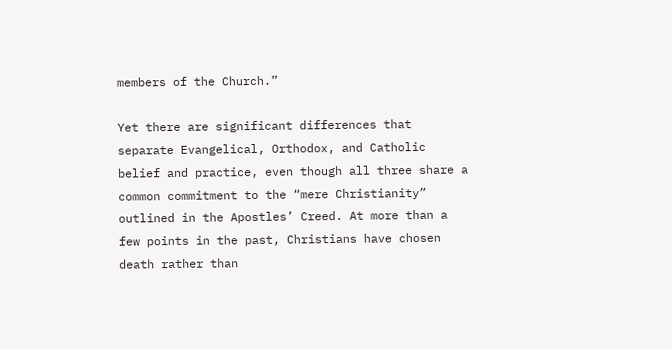members of the Church.”

Yet there are significant differences that separate Evangelical, Orthodox, and Catholic belief and practice, even though all three share a common commitment to the “mere Christianity” outlined in the Apostles’ Creed. At more than a few points in the past, Christians have chosen death rather than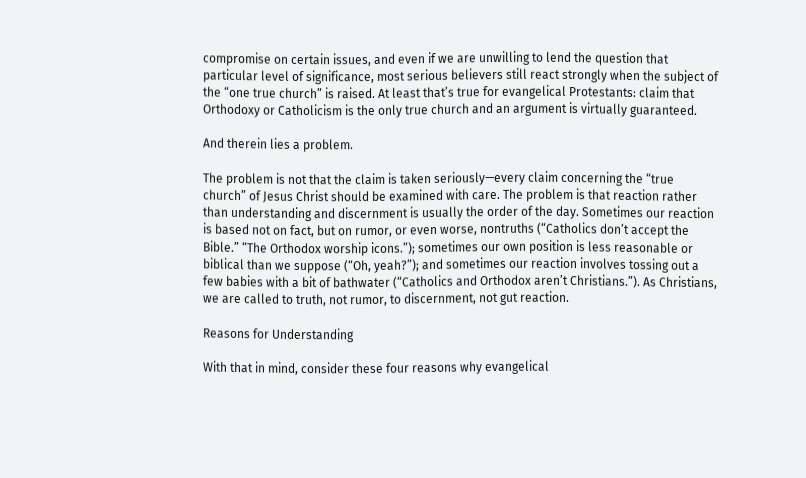compromise on certain issues, and even if we are unwilling to lend the question that particular level of significance, most serious believers still react strongly when the subject of the “one true church” is raised. At least that’s true for evangelical Protestants: claim that Orthodoxy or Catholicism is the only true church and an argument is virtually guaranteed.

And therein lies a problem.

The problem is not that the claim is taken seriously—every claim concerning the “true church” of Jesus Christ should be examined with care. The problem is that reaction rather than understanding and discernment is usually the order of the day. Sometimes our reaction is based not on fact, but on rumor, or even worse, nontruths (“Catholics don’t accept the Bible.” “The Orthodox worship icons.”); sometimes our own position is less reasonable or biblical than we suppose (“Oh, yeah?”); and sometimes our reaction involves tossing out a few babies with a bit of bathwater (“Catholics and Orthodox aren’t Christians.”). As Christians, we are called to truth, not rumor, to discernment, not gut reaction.

Reasons for Understanding

With that in mind, consider these four reasons why evangelical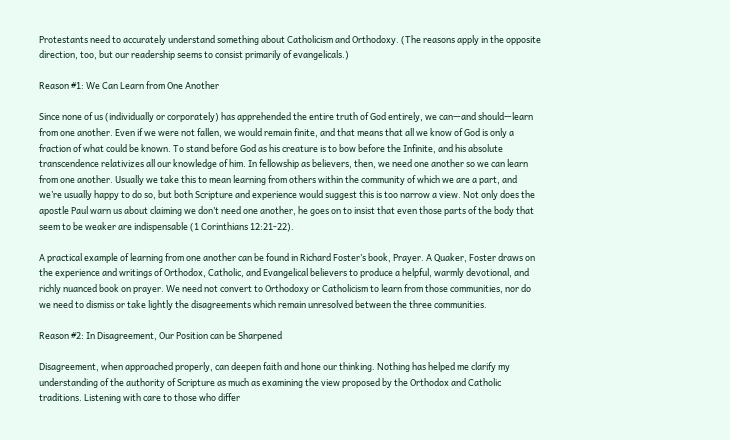Protestants need to accurately understand something about Catholicism and Orthodoxy. (The reasons apply in the opposite direction, too, but our readership seems to consist primarily of evangelicals.)

Reason #1: We Can Learn from One Another

Since none of us (individually or corporately) has apprehended the entire truth of God entirely, we can—and should—learn from one another. Even if we were not fallen, we would remain finite, and that means that all we know of God is only a fraction of what could be known. To stand before God as his creature is to bow before the Infinite, and his absolute transcendence relativizes all our knowledge of him. In fellowship as believers, then, we need one another so we can learn from one another. Usually we take this to mean learning from others within the community of which we are a part, and we’re usually happy to do so, but both Scripture and experience would suggest this is too narrow a view. Not only does the apostle Paul warn us about claiming we don’t need one another, he goes on to insist that even those parts of the body that seem to be weaker are indispensable (1 Corinthians 12:21-22).

A practical example of learning from one another can be found in Richard Foster’s book, Prayer. A Quaker, Foster draws on the experience and writings of Orthodox, Catholic, and Evangelical believers to produce a helpful, warmly devotional, and richly nuanced book on prayer. We need not convert to Orthodoxy or Catholicism to learn from those communities, nor do we need to dismiss or take lightly the disagreements which remain unresolved between the three communities.

Reason #2: In Disagreement, Our Position can be Sharpened

Disagreement, when approached properly, can deepen faith and hone our thinking. Nothing has helped me clarify my understanding of the authority of Scripture as much as examining the view proposed by the Orthodox and Catholic traditions. Listening with care to those who differ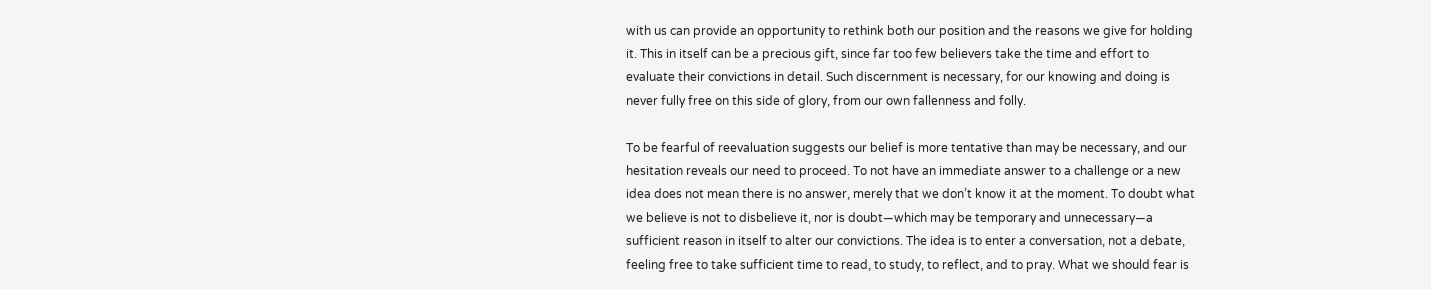with us can provide an opportunity to rethink both our position and the reasons we give for holding it. This in itself can be a precious gift, since far too few believers take the time and effort to evaluate their convictions in detail. Such discernment is necessary, for our knowing and doing is never fully free on this side of glory, from our own fallenness and folly.

To be fearful of reevaluation suggests our belief is more tentative than may be necessary, and our hesitation reveals our need to proceed. To not have an immediate answer to a challenge or a new idea does not mean there is no answer, merely that we don’t know it at the moment. To doubt what we believe is not to disbelieve it, nor is doubt—which may be temporary and unnecessary—a sufficient reason in itself to alter our convictions. The idea is to enter a conversation, not a debate, feeling free to take sufficient time to read, to study, to reflect, and to pray. What we should fear is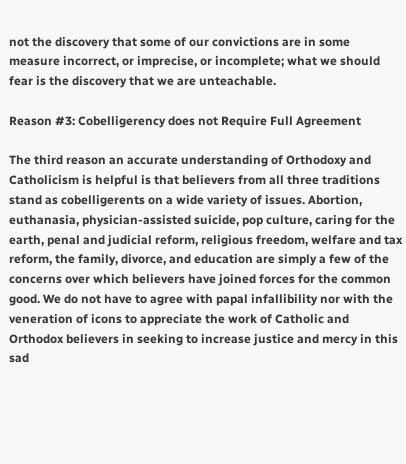not the discovery that some of our convictions are in some measure incorrect, or imprecise, or incomplete; what we should fear is the discovery that we are unteachable.

Reason #3: Cobelligerency does not Require Full Agreement

The third reason an accurate understanding of Orthodoxy and Catholicism is helpful is that believers from all three traditions stand as cobelligerents on a wide variety of issues. Abortion, euthanasia, physician-assisted suicide, pop culture, caring for the earth, penal and judicial reform, religious freedom, welfare and tax reform, the family, divorce, and education are simply a few of the concerns over which believers have joined forces for the common good. We do not have to agree with papal infallibility nor with the veneration of icons to appreciate the work of Catholic and Orthodox believers in seeking to increase justice and mercy in this sad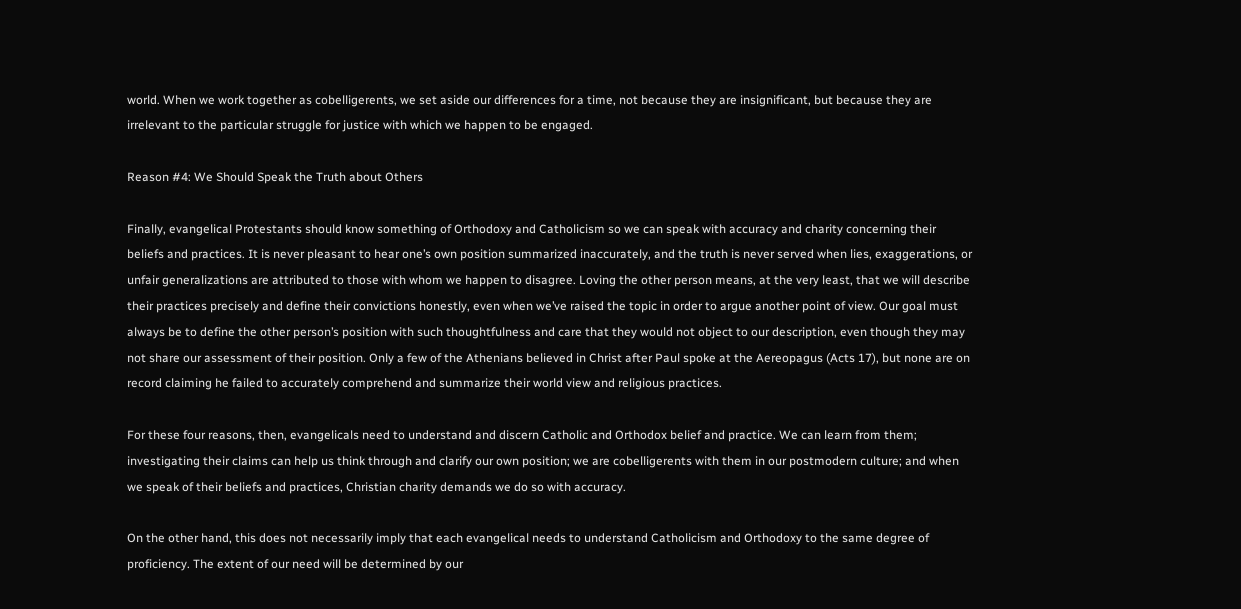world. When we work together as cobelligerents, we set aside our differences for a time, not because they are insignificant, but because they are irrelevant to the particular struggle for justice with which we happen to be engaged.

Reason #4: We Should Speak the Truth about Others

Finally, evangelical Protestants should know something of Orthodoxy and Catholicism so we can speak with accuracy and charity concerning their beliefs and practices. It is never pleasant to hear one’s own position summarized inaccurately, and the truth is never served when lies, exaggerations, or unfair generalizations are attributed to those with whom we happen to disagree. Loving the other person means, at the very least, that we will describe their practices precisely and define their convictions honestly, even when we’ve raised the topic in order to argue another point of view. Our goal must always be to define the other person’s position with such thoughtfulness and care that they would not object to our description, even though they may not share our assessment of their position. Only a few of the Athenians believed in Christ after Paul spoke at the Aereopagus (Acts 17), but none are on record claiming he failed to accurately comprehend and summarize their world view and religious practices.

For these four reasons, then, evangelicals need to understand and discern Catholic and Orthodox belief and practice. We can learn from them; investigating their claims can help us think through and clarify our own position; we are cobelligerents with them in our postmodern culture; and when we speak of their beliefs and practices, Christian charity demands we do so with accuracy.

On the other hand, this does not necessarily imply that each evangelical needs to understand Catholicism and Orthodoxy to the same degree of proficiency. The extent of our need will be determined by our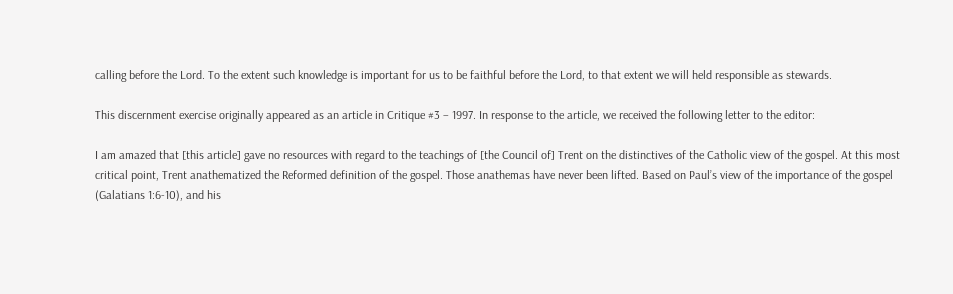calling before the Lord. To the extent such knowledge is important for us to be faithful before the Lord, to that extent we will held responsible as stewards.

This discernment exercise originally appeared as an article in Critique #3 – 1997. In response to the article, we received the following letter to the editor:

I am amazed that [this article] gave no resources with regard to the teachings of [the Council of] Trent on the distinctives of the Catholic view of the gospel. At this most critical point, Trent anathematized the Reformed definition of the gospel. Those anathemas have never been lifted. Based on Paul’s view of the importance of the gospel (Galatians 1:6-10), and his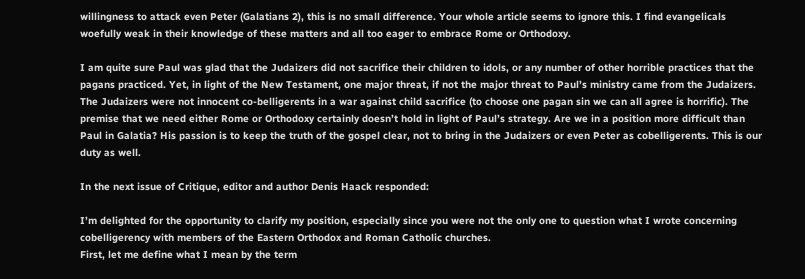willingness to attack even Peter (Galatians 2), this is no small difference. Your whole article seems to ignore this. I find evangelicals woefully weak in their knowledge of these matters and all too eager to embrace Rome or Orthodoxy.

I am quite sure Paul was glad that the Judaizers did not sacrifice their children to idols, or any number of other horrible practices that the pagans practiced. Yet, in light of the New Testament, one major threat, if not the major threat to Paul’s ministry came from the Judaizers. The Judaizers were not innocent co-belligerents in a war against child sacrifice (to choose one pagan sin we can all agree is horrific). The premise that we need either Rome or Orthodoxy certainly doesn’t hold in light of Paul’s strategy. Are we in a position more difficult than Paul in Galatia? His passion is to keep the truth of the gospel clear, not to bring in the Judaizers or even Peter as cobelligerents. This is our duty as well.

In the next issue of Critique, editor and author Denis Haack responded:

I’m delighted for the opportunity to clarify my position, especially since you were not the only one to question what I wrote concerning cobelligerency with members of the Eastern Orthodox and Roman Catholic churches.
First, let me define what I mean by the term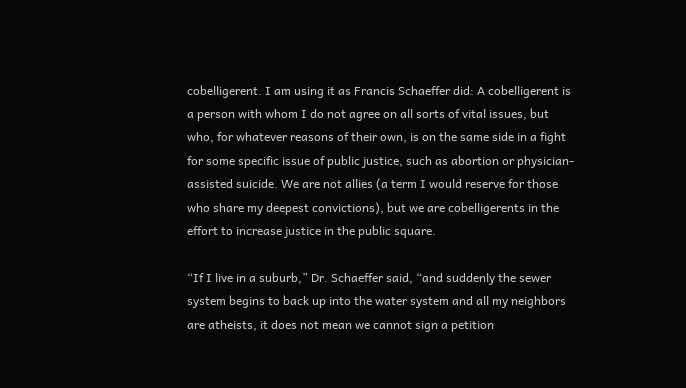cobelligerent. I am using it as Francis Schaeffer did: A cobelligerent is a person with whom I do not agree on all sorts of vital issues, but who, for whatever reasons of their own, is on the same side in a fight for some specific issue of public justice, such as abortion or physician-assisted suicide. We are not allies (a term I would reserve for those who share my deepest convictions), but we are cobelligerents in the effort to increase justice in the public square.

“If I live in a suburb,” Dr. Schaeffer said, “and suddenly the sewer system begins to back up into the water system and all my neighbors are atheists, it does not mean we cannot sign a petition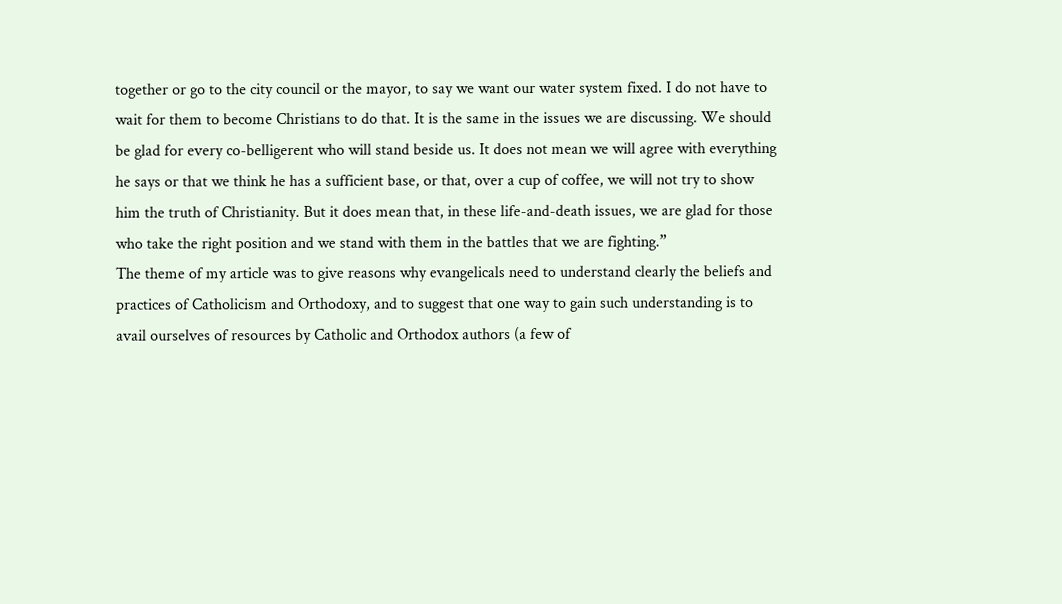together or go to the city council or the mayor, to say we want our water system fixed. I do not have to wait for them to become Christians to do that. It is the same in the issues we are discussing. We should be glad for every co-belligerent who will stand beside us. It does not mean we will agree with everything he says or that we think he has a sufficient base, or that, over a cup of coffee, we will not try to show him the truth of Christianity. But it does mean that, in these life-and-death issues, we are glad for those who take the right position and we stand with them in the battles that we are fighting.”
The theme of my article was to give reasons why evangelicals need to understand clearly the beliefs and practices of Catholicism and Orthodoxy, and to suggest that one way to gain such understanding is to avail ourselves of resources by Catholic and Orthodox authors (a few of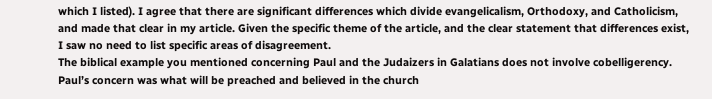which I listed). I agree that there are significant differences which divide evangelicalism, Orthodoxy, and Catholicism, and made that clear in my article. Given the specific theme of the article, and the clear statement that differences exist, I saw no need to list specific areas of disagreement.
The biblical example you mentioned concerning Paul and the Judaizers in Galatians does not involve cobelligerency. Paul’s concern was what will be preached and believed in the church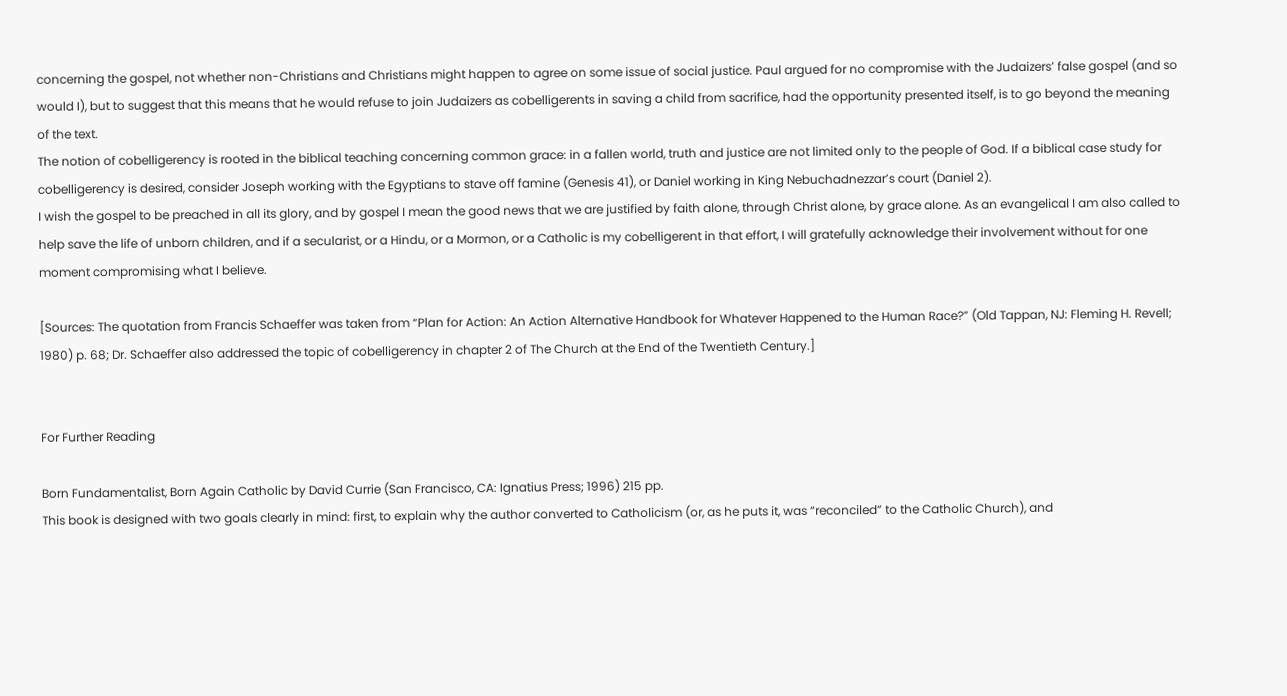concerning the gospel, not whether non-Christians and Christians might happen to agree on some issue of social justice. Paul argued for no compromise with the Judaizers’ false gospel (and so would I), but to suggest that this means that he would refuse to join Judaizers as cobelligerents in saving a child from sacrifice, had the opportunity presented itself, is to go beyond the meaning of the text.
The notion of cobelligerency is rooted in the biblical teaching concerning common grace: in a fallen world, truth and justice are not limited only to the people of God. If a biblical case study for cobelligerency is desired, consider Joseph working with the Egyptians to stave off famine (Genesis 41), or Daniel working in King Nebuchadnezzar’s court (Daniel 2).
I wish the gospel to be preached in all its glory, and by gospel I mean the good news that we are justified by faith alone, through Christ alone, by grace alone. As an evangelical I am also called to help save the life of unborn children, and if a secularist, or a Hindu, or a Mormon, or a Catholic is my cobelligerent in that effort, I will gratefully acknowledge their involvement without for one moment compromising what I believe.

[Sources: The quotation from Francis Schaeffer was taken from “Plan for Action: An Action Alternative Handbook for Whatever Happened to the Human Race?” (Old Tappan, NJ: Fleming H. Revell; 1980) p. 68; Dr. Schaeffer also addressed the topic of cobelligerency in chapter 2 of The Church at the End of the Twentieth Century.]


For Further Reading

Born Fundamentalist, Born Again Catholic by David Currie (San Francisco, CA: Ignatius Press; 1996) 215 pp.
This book is designed with two goals clearly in mind: first, to explain why the author converted to Catholicism (or, as he puts it, was “reconciled” to the Catholic Church), and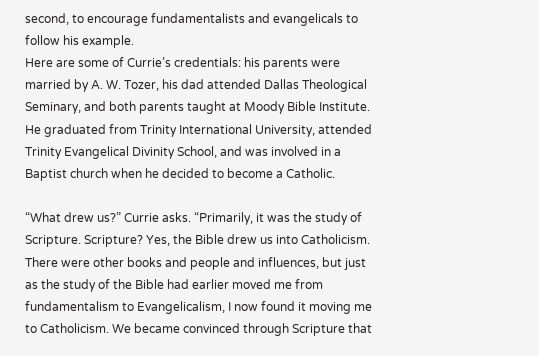second, to encourage fundamentalists and evangelicals to follow his example.
Here are some of Currie’s credentials: his parents were married by A. W. Tozer, his dad attended Dallas Theological Seminary, and both parents taught at Moody Bible Institute. He graduated from Trinity International University, attended Trinity Evangelical Divinity School, and was involved in a Baptist church when he decided to become a Catholic.

“What drew us?” Currie asks. “Primarily, it was the study of Scripture. Scripture? Yes, the Bible drew us into Catholicism. There were other books and people and influences, but just as the study of the Bible had earlier moved me from fundamentalism to Evangelicalism, I now found it moving me to Catholicism. We became convinced through Scripture that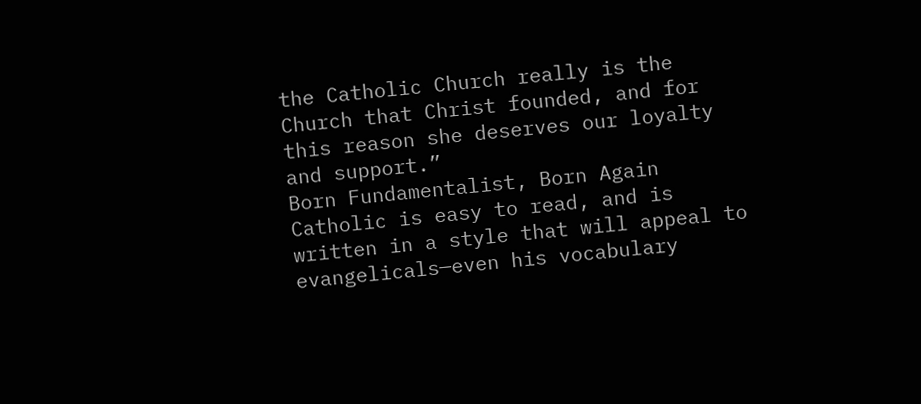the Catholic Church really is the Church that Christ founded, and for this reason she deserves our loyalty and support.”
Born Fundamentalist, Born Again Catholic is easy to read, and is written in a style that will appeal to evangelicals—even his vocabulary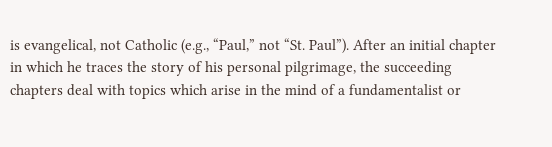is evangelical, not Catholic (e.g., “Paul,” not “St. Paul”). After an initial chapter in which he traces the story of his personal pilgrimage, the succeeding chapters deal with topics which arise in the mind of a fundamentalist or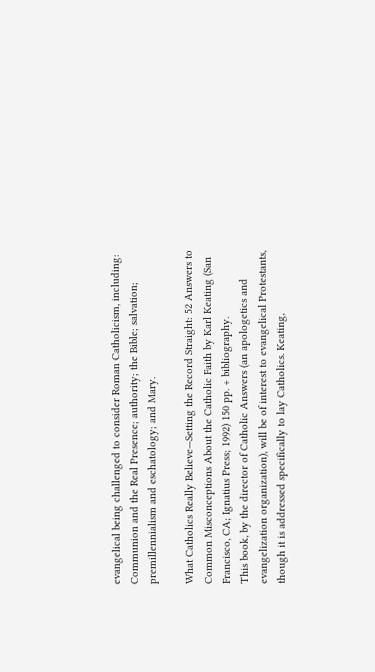evangelical being challenged to consider Roman Catholicism, including: Communion and the Real Presence; authority; the Bible; salvation; premillennialism and eschatology; and Mary.

What Catholics Really Believe—Setting the Record Straight: 52 Answers to Common Misconceptions About the Catholic Faith by Karl Keating (San Francisco, CA; Ignatius Press; 1992) 150 pp. + bibliography.
This book, by the director of Catholic Answers (an apologetics and evangelization organization), will be of interest to evangelical Protestants, though it is addressed specifically to lay Catholics. Keating,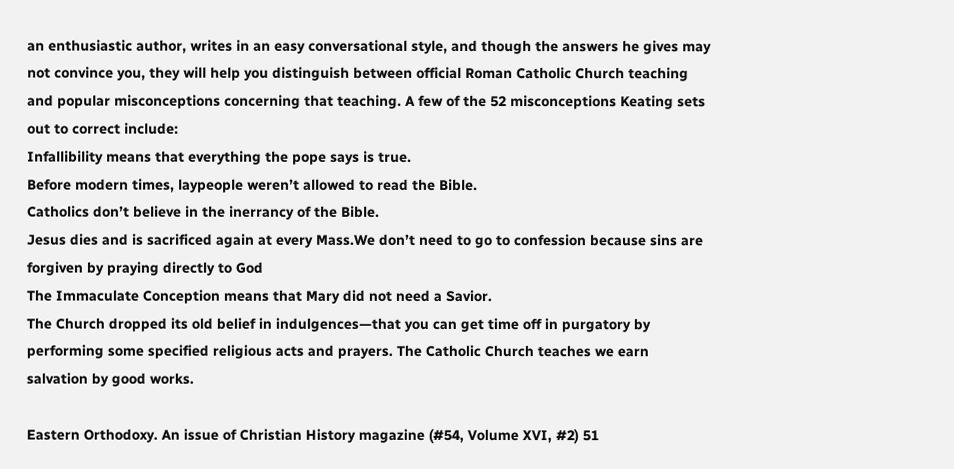an enthusiastic author, writes in an easy conversational style, and though the answers he gives may not convince you, they will help you distinguish between official Roman Catholic Church teaching and popular misconceptions concerning that teaching. A few of the 52 misconceptions Keating sets out to correct include:
Infallibility means that everything the pope says is true.
Before modern times, laypeople weren’t allowed to read the Bible.
Catholics don’t believe in the inerrancy of the Bible.
Jesus dies and is sacrificed again at every Mass.We don’t need to go to confession because sins are forgiven by praying directly to God
The Immaculate Conception means that Mary did not need a Savior.
The Church dropped its old belief in indulgences—that you can get time off in purgatory by performing some specified religious acts and prayers. The Catholic Church teaches we earn salvation by good works.

Eastern Orthodoxy. An issue of Christian History magazine (#54, Volume XVI, #2) 51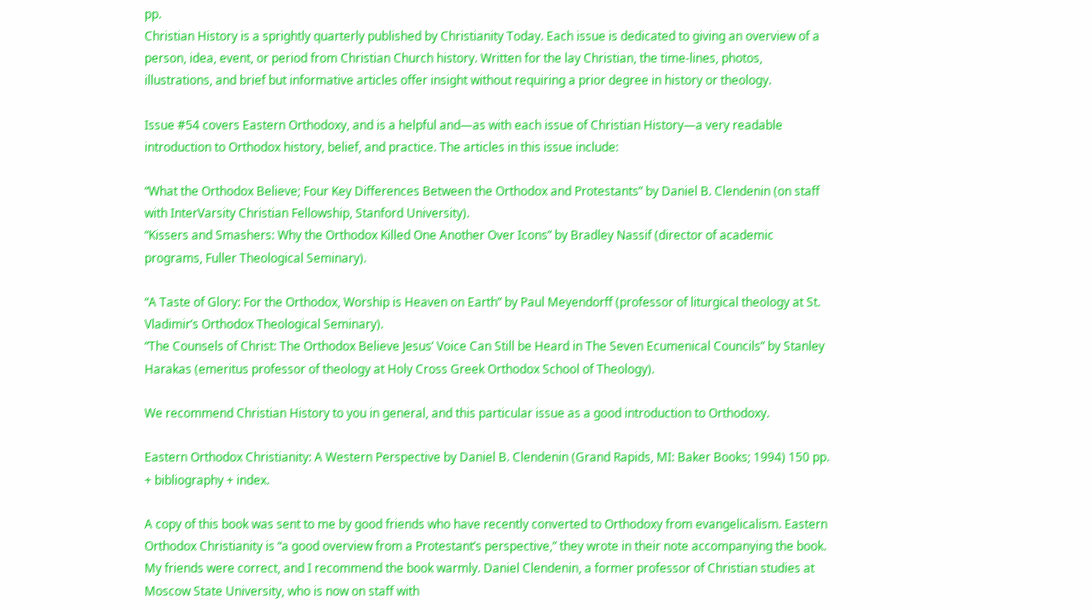pp.
Christian History is a sprightly quarterly published by Christianity Today. Each issue is dedicated to giving an overview of a person, idea, event, or period from Christian Church history. Written for the lay Christian, the time-lines, photos, illustrations, and brief but informative articles offer insight without requiring a prior degree in history or theology.

Issue #54 covers Eastern Orthodoxy, and is a helpful and—as with each issue of Christian History—a very readable introduction to Orthodox history, belief, and practice. The articles in this issue include:

“What the Orthodox Believe; Four Key Differences Between the Orthodox and Protestants” by Daniel B. Clendenin (on staff with InterVarsity Christian Fellowship, Stanford University).
“Kissers and Smashers: Why the Orthodox Killed One Another Over Icons” by Bradley Nassif (director of academic programs, Fuller Theological Seminary).

“A Taste of Glory: For the Orthodox, Worship is Heaven on Earth” by Paul Meyendorff (professor of liturgical theology at St. Vladimir’s Orthodox Theological Seminary).
“The Counsels of Christ: The Orthodox Believe Jesus’ Voice Can Still be Heard in The Seven Ecumenical Councils” by Stanley Harakas (emeritus professor of theology at Holy Cross Greek Orthodox School of Theology).

We recommend Christian History to you in general, and this particular issue as a good introduction to Orthodoxy.

Eastern Orthodox Christianity: A Western Perspective by Daniel B. Clendenin (Grand Rapids, MI: Baker Books; 1994) 150 pp. + bibliography + index.

A copy of this book was sent to me by good friends who have recently converted to Orthodoxy from evangelicalism. Eastern Orthodox Christianity is “a good overview from a Protestant’s perspective,” they wrote in their note accompanying the book. My friends were correct, and I recommend the book warmly. Daniel Clendenin, a former professor of Christian studies at Moscow State University, who is now on staff with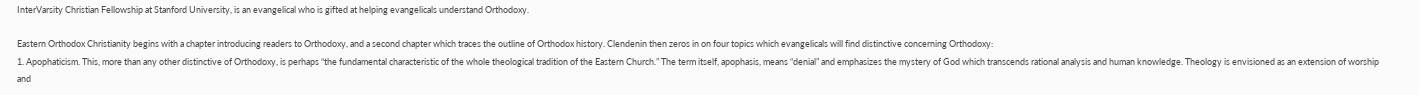InterVarsity Christian Fellowship at Stanford University, is an evangelical who is gifted at helping evangelicals understand Orthodoxy.

Eastern Orthodox Christianity begins with a chapter introducing readers to Orthodoxy, and a second chapter which traces the outline of Orthodox history. Clendenin then zeros in on four topics which evangelicals will find distinctive concerning Orthodoxy:
1. Apophaticism. This, more than any other distinctive of Orthodoxy, is perhaps “the fundamental characteristic of the whole theological tradition of the Eastern Church.” The term itself, apophasis, means “denial” and emphasizes the mystery of God which transcends rational analysis and human knowledge. Theology is envisioned as an extension of worship and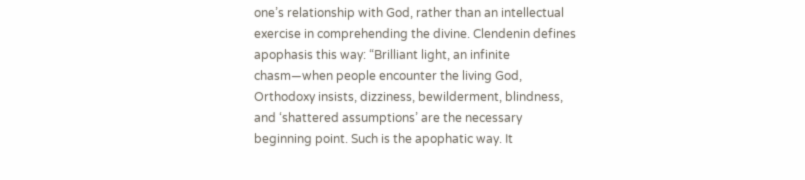one’s relationship with God, rather than an intellectual exercise in comprehending the divine. Clendenin defines apophasis this way: “Brilliant light, an infinite chasm—when people encounter the living God, Orthodoxy insists, dizziness, bewilderment, blindness, and ‘shattered assumptions’ are the necessary beginning point. Such is the apophatic way. It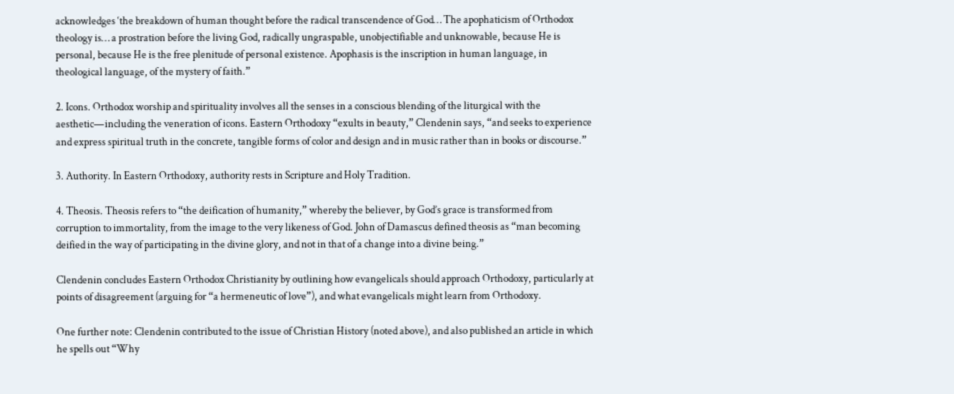acknowledges ‘the breakdown of human thought before the radical transcendence of God… The apophaticism of Orthodox theology is… a prostration before the living God, radically ungraspable, unobjectifiable and unknowable, because He is personal, because He is the free plenitude of personal existence. Apophasis is the inscription in human language, in theological language, of the mystery of faith.”

2. Icons. Orthodox worship and spirituality involves all the senses in a conscious blending of the liturgical with the aesthetic—including the veneration of icons. Eastern Orthodoxy “exults in beauty,” Clendenin says, “and seeks to experience and express spiritual truth in the concrete, tangible forms of color and design and in music rather than in books or discourse.”

3. Authority. In Eastern Orthodoxy, authority rests in Scripture and Holy Tradition.

4. Theosis. Theosis refers to “the deification of humanity,” whereby the believer, by God’s grace is transformed from corruption to immortality, from the image to the very likeness of God. John of Damascus defined theosis as “man becoming deified in the way of participating in the divine glory, and not in that of a change into a divine being.”

Clendenin concludes Eastern Orthodox Christianity by outlining how evangelicals should approach Orthodoxy, particularly at points of disagreement (arguing for “a hermeneutic of love”), and what evangelicals might learn from Orthodoxy.

One further note: Clendenin contributed to the issue of Christian History (noted above), and also published an article in which he spells out “Why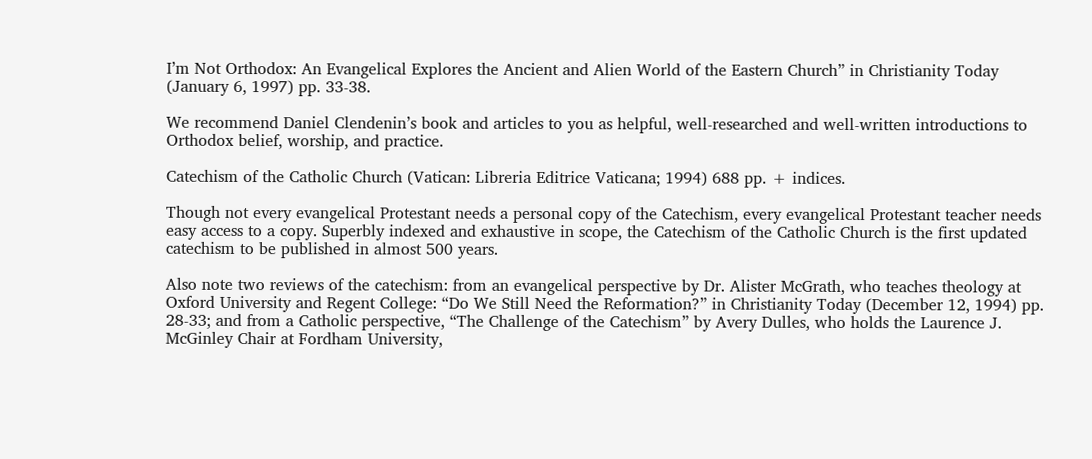I’m Not Orthodox: An Evangelical Explores the Ancient and Alien World of the Eastern Church” in Christianity Today (January 6, 1997) pp. 33-38.

We recommend Daniel Clendenin’s book and articles to you as helpful, well-researched and well-written introductions to Orthodox belief, worship, and practice.

Catechism of the Catholic Church (Vatican: Libreria Editrice Vaticana; 1994) 688 pp. + indices.

Though not every evangelical Protestant needs a personal copy of the Catechism, every evangelical Protestant teacher needs easy access to a copy. Superbly indexed and exhaustive in scope, the Catechism of the Catholic Church is the first updated catechism to be published in almost 500 years.

Also note two reviews of the catechism: from an evangelical perspective by Dr. Alister McGrath, who teaches theology at Oxford University and Regent College: “Do We Still Need the Reformation?” in Christianity Today (December 12, 1994) pp. 28-33; and from a Catholic perspective, “The Challenge of the Catechism” by Avery Dulles, who holds the Laurence J. McGinley Chair at Fordham University,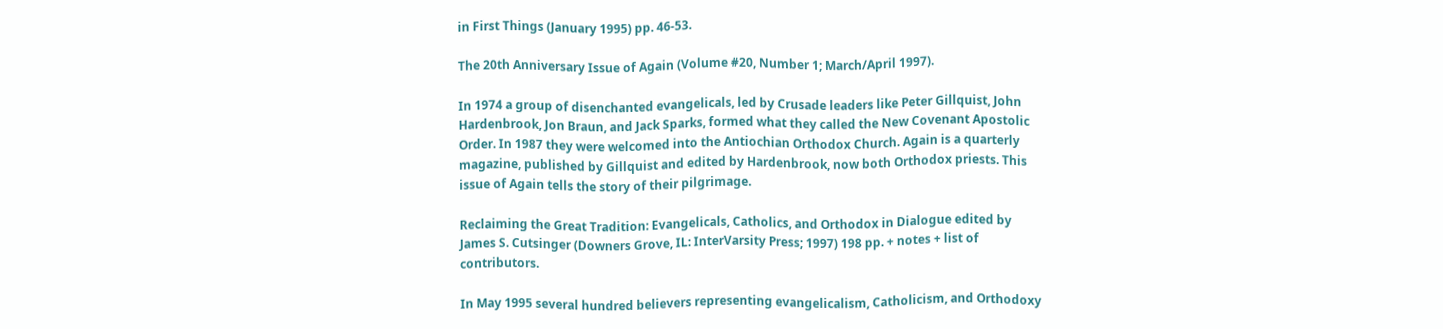in First Things (January 1995) pp. 46-53.

The 20th Anniversary Issue of Again (Volume #20, Number 1; March/April 1997).

In 1974 a group of disenchanted evangelicals, led by Crusade leaders like Peter Gillquist, John Hardenbrook, Jon Braun, and Jack Sparks, formed what they called the New Covenant Apostolic Order. In 1987 they were welcomed into the Antiochian Orthodox Church. Again is a quarterly magazine, published by Gillquist and edited by Hardenbrook, now both Orthodox priests. This issue of Again tells the story of their pilgrimage.

Reclaiming the Great Tradition: Evangelicals, Catholics, and Orthodox in Dialogue edited by James S. Cutsinger (Downers Grove, IL: InterVarsity Press; 1997) 198 pp. + notes + list of contributors.

In May 1995 several hundred believers representing evangelicalism, Catholicism, and Orthodoxy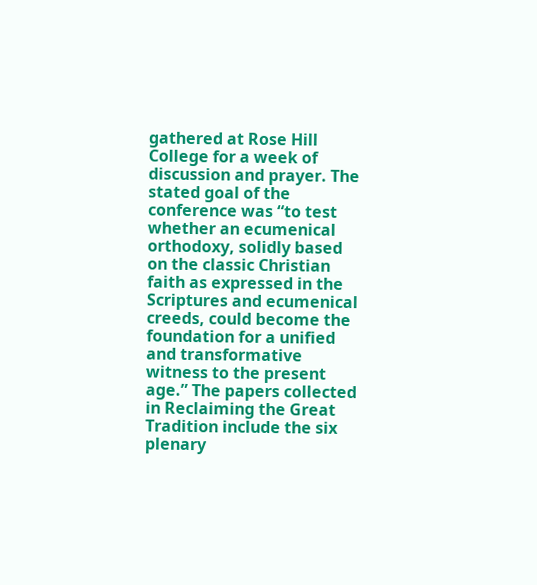gathered at Rose Hill College for a week of discussion and prayer. The stated goal of the conference was “to test whether an ecumenical orthodoxy, solidly based on the classic Christian faith as expressed in the Scriptures and ecumenical creeds, could become the foundation for a unified and transformative witness to the present age.” The papers collected in Reclaiming the Great Tradition include the six plenary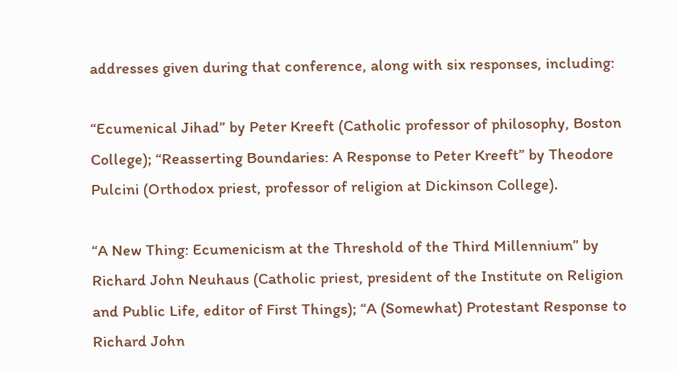addresses given during that conference, along with six responses, including:

“Ecumenical Jihad” by Peter Kreeft (Catholic professor of philosophy, Boston College); “Reasserting Boundaries: A Response to Peter Kreeft” by Theodore Pulcini (Orthodox priest, professor of religion at Dickinson College).

“A New Thing: Ecumenicism at the Threshold of the Third Millennium” by Richard John Neuhaus (Catholic priest, president of the Institute on Religion and Public Life, editor of First Things); “A (Somewhat) Protestant Response to Richard John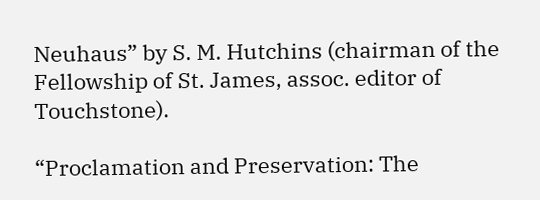Neuhaus” by S. M. Hutchins (chairman of the Fellowship of St. James, assoc. editor of Touchstone).

“Proclamation and Preservation: The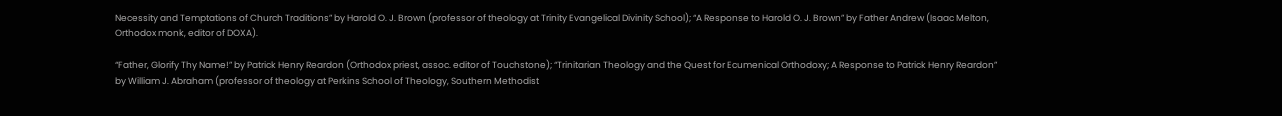Necessity and Temptations of Church Traditions” by Harold O. J. Brown (professor of theology at Trinity Evangelical Divinity School); “A Response to Harold O. J. Brown” by Father Andrew (Isaac Melton, Orthodox monk, editor of DOXA).

“Father, Glorify Thy Name!” by Patrick Henry Reardon (Orthodox priest, assoc. editor of Touchstone); “Trinitarian Theology and the Quest for Ecumenical Orthodoxy; A Response to Patrick Henry Reardon” by William J. Abraham (professor of theology at Perkins School of Theology, Southern Methodist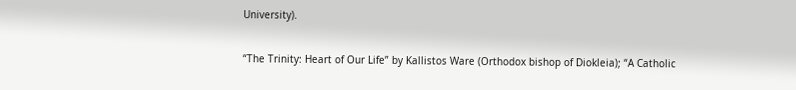University).

“The Trinity: Heart of Our Life” by Kallistos Ware (Orthodox bishop of Diokleia); “A Catholic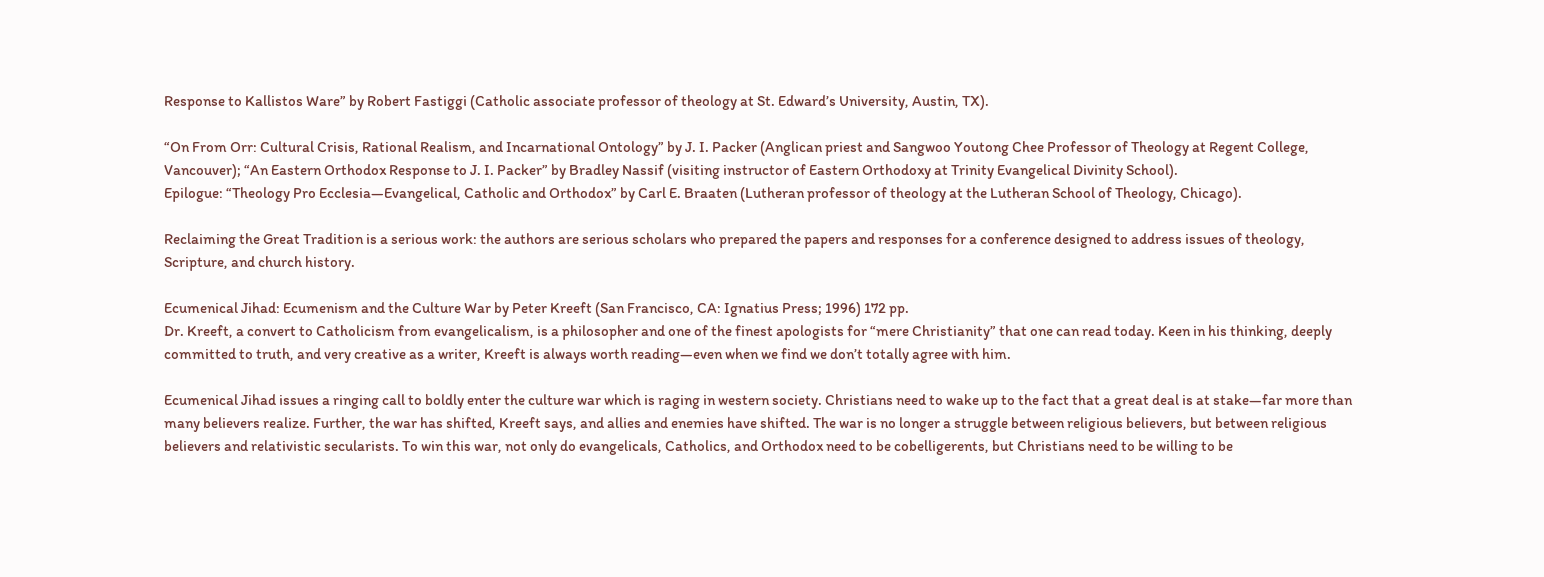Response to Kallistos Ware” by Robert Fastiggi (Catholic associate professor of theology at St. Edward’s University, Austin, TX).

“On From Orr: Cultural Crisis, Rational Realism, and Incarnational Ontology” by J. I. Packer (Anglican priest and Sangwoo Youtong Chee Professor of Theology at Regent College, Vancouver); “An Eastern Orthodox Response to J. I. Packer” by Bradley Nassif (visiting instructor of Eastern Orthodoxy at Trinity Evangelical Divinity School).
Epilogue: “Theology Pro Ecclesia—Evangelical, Catholic and Orthodox” by Carl E. Braaten (Lutheran professor of theology at the Lutheran School of Theology, Chicago).

Reclaiming the Great Tradition is a serious work: the authors are serious scholars who prepared the papers and responses for a conference designed to address issues of theology, Scripture, and church history.

Ecumenical Jihad: Ecumenism and the Culture War by Peter Kreeft (San Francisco, CA: Ignatius Press; 1996) 172 pp.
Dr. Kreeft, a convert to Catholicism from evangelicalism, is a philosopher and one of the finest apologists for “mere Christianity” that one can read today. Keen in his thinking, deeply committed to truth, and very creative as a writer, Kreeft is always worth reading—even when we find we don’t totally agree with him.

Ecumenical Jihad issues a ringing call to boldly enter the culture war which is raging in western society. Christians need to wake up to the fact that a great deal is at stake—far more than many believers realize. Further, the war has shifted, Kreeft says, and allies and enemies have shifted. The war is no longer a struggle between religious believers, but between religious believers and relativistic secularists. To win this war, not only do evangelicals, Catholics, and Orthodox need to be cobelligerents, but Christians need to be willing to be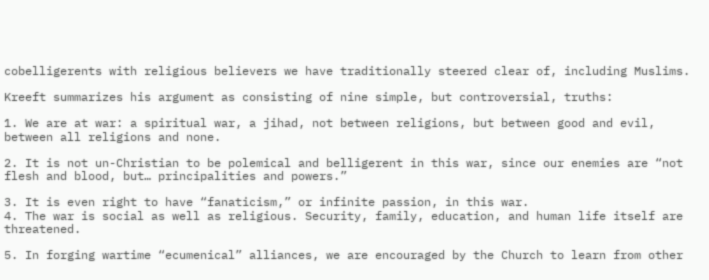cobelligerents with religious believers we have traditionally steered clear of, including Muslims.

Kreeft summarizes his argument as consisting of nine simple, but controversial, truths:

1. We are at war: a spiritual war, a jihad, not between religions, but between good and evil, between all religions and none.

2. It is not un-Christian to be polemical and belligerent in this war, since our enemies are “not flesh and blood, but… principalities and powers.”

3. It is even right to have “fanaticism,” or infinite passion, in this war.
4. The war is social as well as religious. Security, family, education, and human life itself are threatened.

5. In forging wartime “ecumenical” alliances, we are encouraged by the Church to learn from other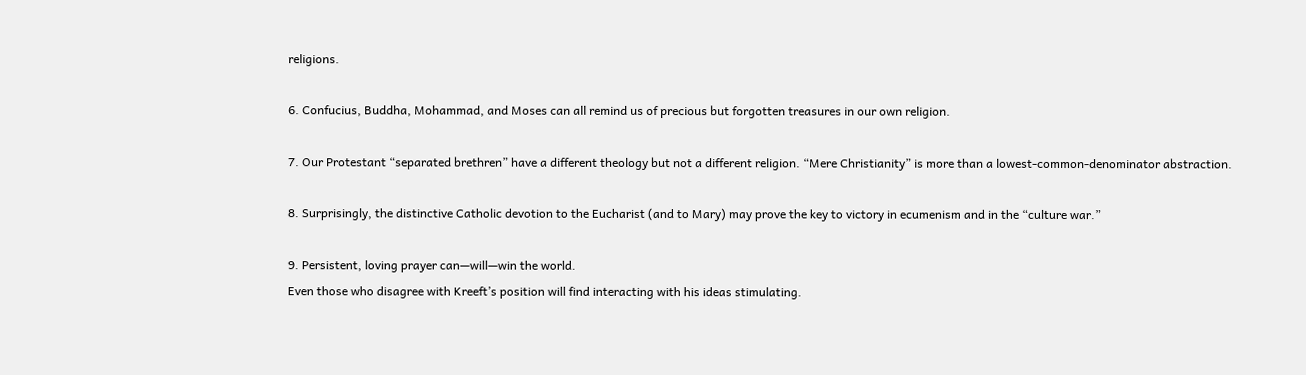religions.

6. Confucius, Buddha, Mohammad, and Moses can all remind us of precious but forgotten treasures in our own religion.

7. Our Protestant “separated brethren” have a different theology but not a different religion. “Mere Christianity” is more than a lowest-common-denominator abstraction.

8. Surprisingly, the distinctive Catholic devotion to the Eucharist (and to Mary) may prove the key to victory in ecumenism and in the “culture war.”

9. Persistent, loving prayer can—will—win the world.
Even those who disagree with Kreeft’s position will find interacting with his ideas stimulating.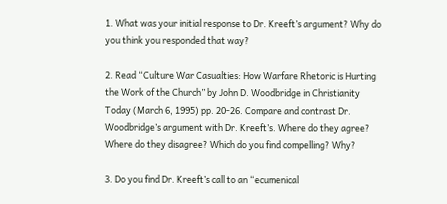1. What was your initial response to Dr. Kreeft’s argument? Why do you think you responded that way?

2. Read “Culture War Casualties: How Warfare Rhetoric is Hurting the Work of the Church” by John D. Woodbridge in Christianity Today (March 6, 1995) pp. 20-26. Compare and contrast Dr. Woodbridge’s argument with Dr. Kreeft’s. Where do they agree? Where do they disagree? Which do you find compelling? Why?

3. Do you find Dr. Kreeft’s call to an “ecumenical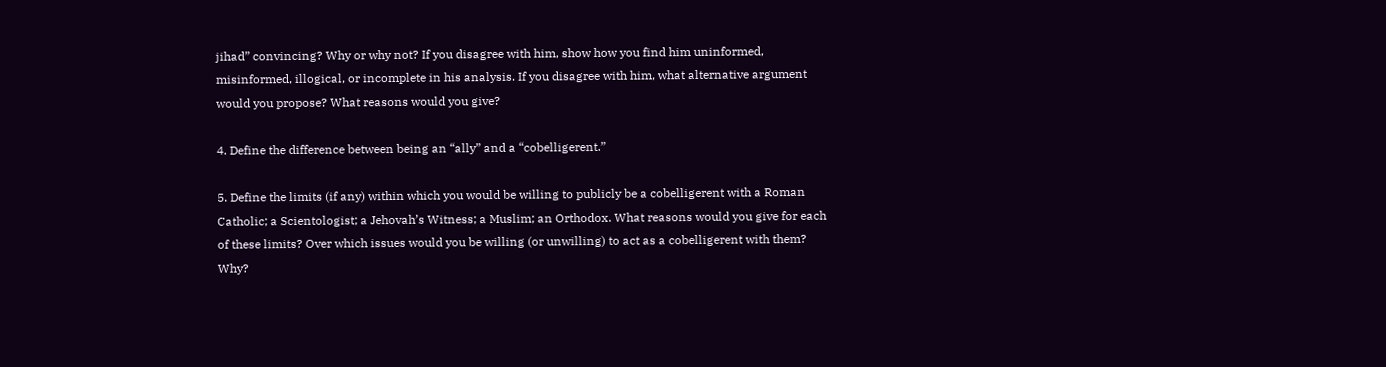jihad” convincing? Why or why not? If you disagree with him, show how you find him uninformed, misinformed, illogical, or incomplete in his analysis. If you disagree with him, what alternative argument would you propose? What reasons would you give?

4. Define the difference between being an “ally” and a “cobelligerent.”

5. Define the limits (if any) within which you would be willing to publicly be a cobelligerent with a Roman Catholic; a Scientologist; a Jehovah’s Witness; a Muslim; an Orthodox. What reasons would you give for each of these limits? Over which issues would you be willing (or unwilling) to act as a cobelligerent with them? Why?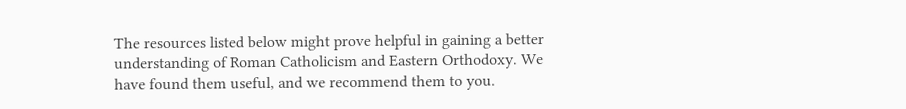The resources listed below might prove helpful in gaining a better understanding of Roman Catholicism and Eastern Orthodoxy. We have found them useful, and we recommend them to you.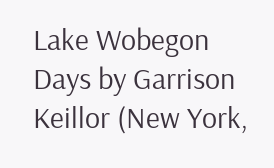Lake Wobegon Days by Garrison Keillor (New York,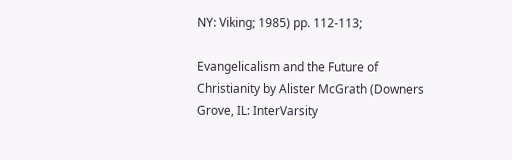NY: Viking; 1985) pp. 112-113;

Evangelicalism and the Future of Christianity by Alister McGrath (Downers Grove, IL: InterVarsity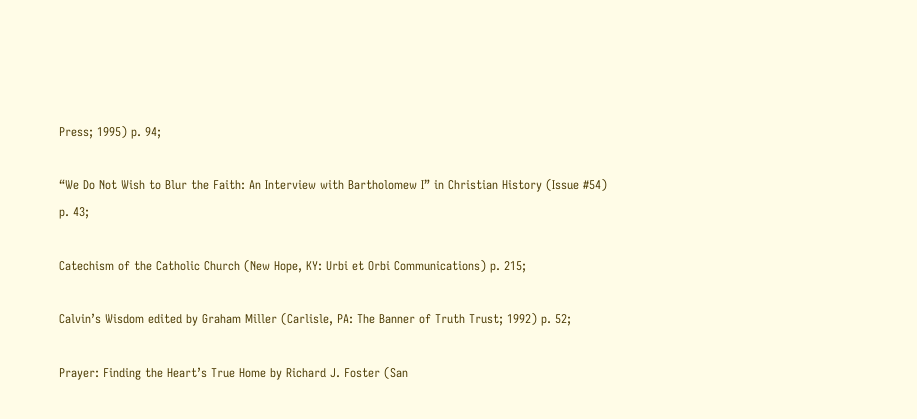Press; 1995) p. 94;

“We Do Not Wish to Blur the Faith: An Interview with Bartholomew I” in Christian History (Issue #54) p. 43;

Catechism of the Catholic Church (New Hope, KY: Urbi et Orbi Communications) p. 215;

Calvin’s Wisdom edited by Graham Miller (Carlisle, PA: The Banner of Truth Trust; 1992) p. 52;

Prayer: Finding the Heart’s True Home by Richard J. Foster (San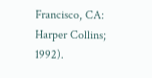Francisco, CA: Harper Collins; 1992).